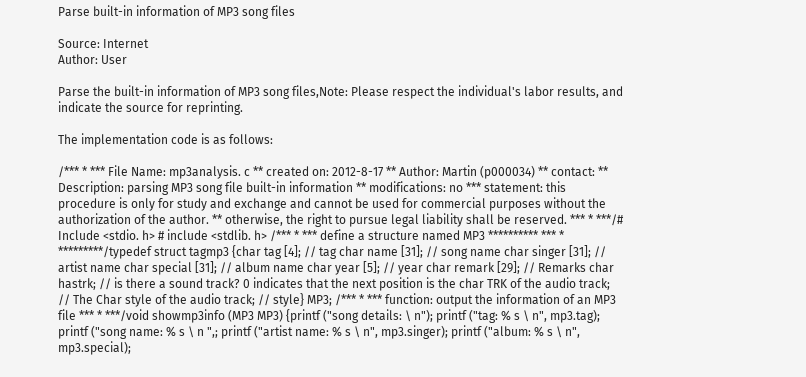Parse built-in information of MP3 song files

Source: Internet
Author: User

Parse the built-in information of MP3 song files,Note: Please respect the individual's labor results, and indicate the source for reprinting.

The implementation code is as follows:

/*** * *** File Name: mp3analysis. c ** created on: 2012-8-17 ** Author: Martin (p000034) ** contact: ** Description: parsing MP3 song file built-in information ** modifications: no *** statement: this procedure is only for study and exchange and cannot be used for commercial purposes without the authorization of the author. ** otherwise, the right to pursue legal liability shall be reserved. *** * ***/# Include <stdio. h> # include <stdlib. h> /*** * *** define a structure named MP3 ********** *** * *********/typedef struct tagmp3 {char tag [4]; // tag char name [31]; // song name char singer [31]; // artist name char special [31]; // album name char year [5]; // year char remark [29]; // Remarks char hastrk; // is there a sound track? 0 indicates that the next position is the char TRK of the audio track; // The Char style of the audio track; // style} MP3; /*** * *** function: output the information of an MP3 file *** * ***/void showmp3info (MP3 MP3) {printf ("song details: \ n"); printf ("tag: % s \ n", mp3.tag); printf ("song name: % s \ n ",; printf ("artist name: % s \ n", mp3.singer); printf ("album: % s \ n", mp3.special);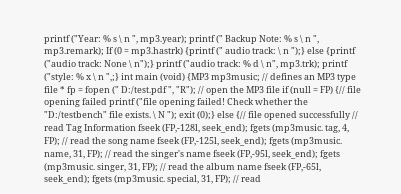printf ("Year: % s \ n ", mp3.year); printf (" Backup Note: % s \ n ", mp3.remark); If (0 = mp3.hastrk) {printf (" audio track: \ n ");} else {printf ("audio track: None \ n");} printf ("audio track: % d \ n", mp3.trk); printf ("style: % x \ n ",;} int main (void) {MP3 mp3music; // defines an MP3 type file * fp = fopen (" D:/test.pdf ", "R"); // open the MP3 file if (null = FP) {// file opening failed printf ("file opening failed! Check whether the "D:/testbench" file exists. \ N "); exit (0);} else {// file opened successfully // read Tag Information fseek (FP,-128l, seek_end); fgets (mp3music. tag, 4, FP); // read the song name fseek (FP,-125l, seek_end); fgets (mp3music. name, 31, FP); // read the singer's name fseek (FP,-95l, seek_end); fgets (mp3music. singer, 31, FP); // read the album name fseek (FP,-65l, seek_end); fgets (mp3music. special, 31, FP); // read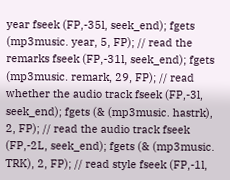year fseek (FP,-35l, seek_end); fgets (mp3music. year, 5, FP); // read the remarks fseek (FP,-31l, seek_end); fgets (mp3music. remark, 29, FP); // read whether the audio track fseek (FP,-3l, seek_end); fgets (& (mp3music. hastrk), 2, FP); // read the audio track fseek (FP,-2L, seek_end); fgets (& (mp3music. TRK), 2, FP); // read style fseek (FP,-1l,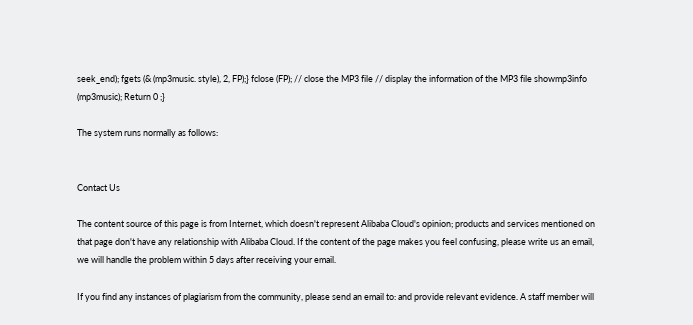seek_end); fgets (& (mp3music. style), 2, FP);} fclose (FP); // close the MP3 file // display the information of the MP3 file showmp3info (mp3music); Return 0 ;}

The system runs normally as follows:


Contact Us

The content source of this page is from Internet, which doesn't represent Alibaba Cloud's opinion; products and services mentioned on that page don't have any relationship with Alibaba Cloud. If the content of the page makes you feel confusing, please write us an email, we will handle the problem within 5 days after receiving your email.

If you find any instances of plagiarism from the community, please send an email to: and provide relevant evidence. A staff member will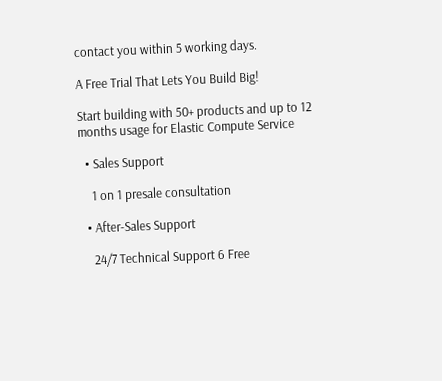contact you within 5 working days.

A Free Trial That Lets You Build Big!

Start building with 50+ products and up to 12 months usage for Elastic Compute Service

  • Sales Support

    1 on 1 presale consultation

  • After-Sales Support

    24/7 Technical Support 6 Free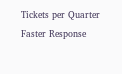Tickets per Quarter Faster Response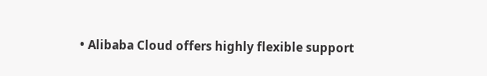• Alibaba Cloud offers highly flexible support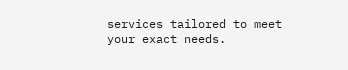services tailored to meet your exact needs.